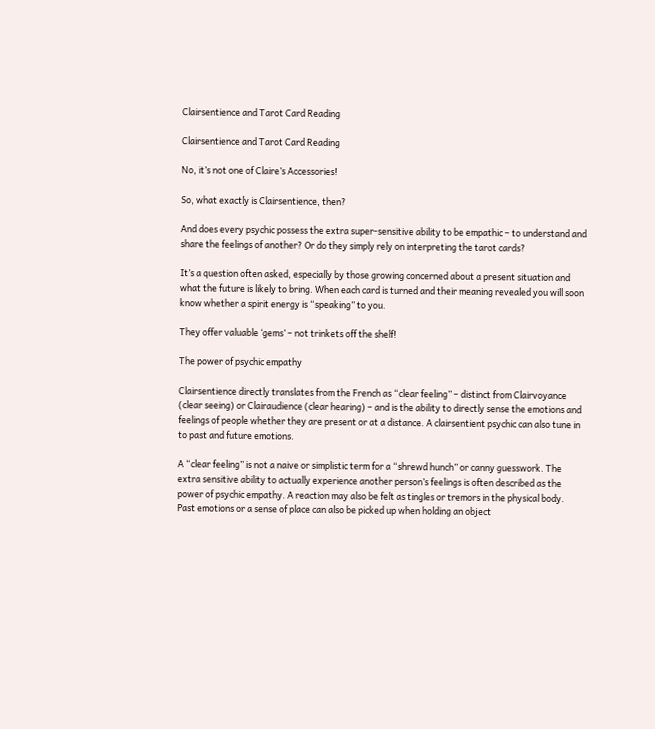Clairsentience and Tarot Card Reading

Clairsentience and Tarot Card Reading

No, it’s not one of Claire’s Accessories!

So, what exactly is Clairsentience, then?

And does every psychic possess the extra super-sensitive ability to be empathic – to understand and share the feelings of another? Or do they simply rely on interpreting the tarot cards?

It’s a question often asked, especially by those growing concerned about a present situation and what the future is likely to bring. When each card is turned and their meaning revealed you will soon know whether a spirit energy is “speaking” to you.

They offer valuable ‘gems’ – not trinkets off the shelf!

The power of psychic empathy

Clairsentience directly translates from the French as “clear feeling” – distinct from Clairvoyance (clear seeing) or Clairaudience (clear hearing) – and is the ability to directly sense the emotions and feelings of people whether they are present or at a distance. A clairsentient psychic can also tune in to past and future emotions.

A “clear feeling” is not a naive or simplistic term for a “shrewd hunch” or canny guesswork. The extra sensitive ability to actually experience another person’s feelings is often described as the power of psychic empathy. A reaction may also be felt as tingles or tremors in the physical body. Past emotions or a sense of place can also be picked up when holding an object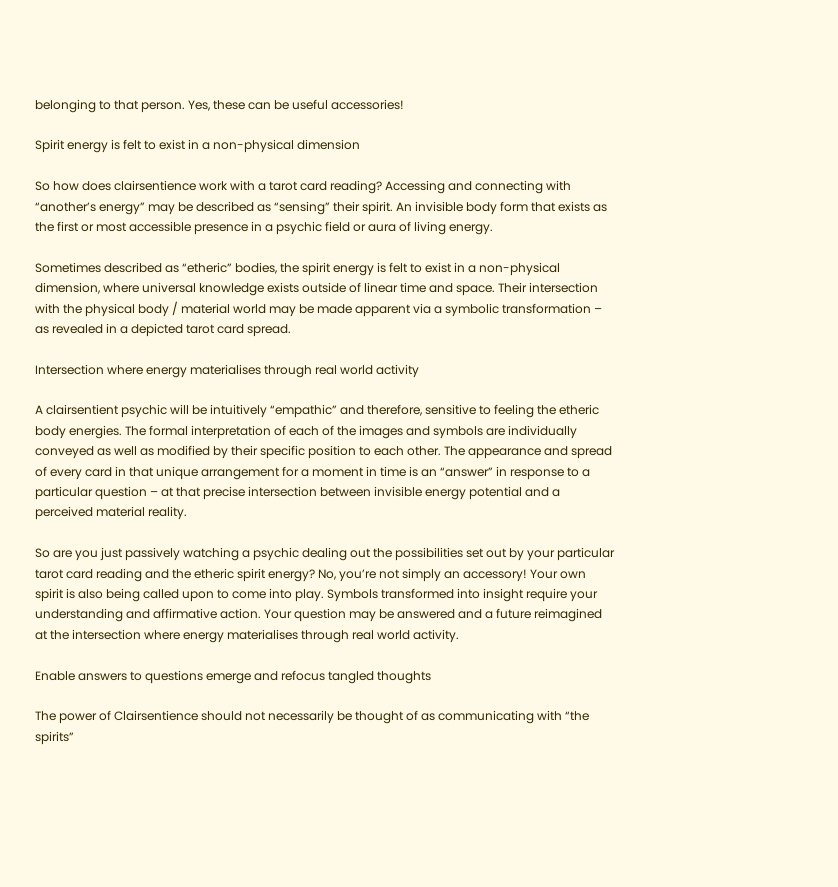belonging to that person. Yes, these can be useful accessories!

Spirit energy is felt to exist in a non-physical dimension

So how does clairsentience work with a tarot card reading? Accessing and connecting with “another’s energy” may be described as “sensing” their spirit. An invisible body form that exists as the first or most accessible presence in a psychic field or aura of living energy.

Sometimes described as “etheric” bodies, the spirit energy is felt to exist in a non-physical dimension, where universal knowledge exists outside of linear time and space. Their intersection with the physical body / material world may be made apparent via a symbolic transformation – as revealed in a depicted tarot card spread.

Intersection where energy materialises through real world activity

A clairsentient psychic will be intuitively “empathic” and therefore, sensitive to feeling the etheric body energies. The formal interpretation of each of the images and symbols are individually conveyed as well as modified by their specific position to each other. The appearance and spread of every card in that unique arrangement for a moment in time is an “answer” in response to a particular question – at that precise intersection between invisible energy potential and a perceived material reality.

So are you just passively watching a psychic dealing out the possibilities set out by your particular tarot card reading and the etheric spirit energy? No, you’re not simply an accessory! Your own spirit is also being called upon to come into play. Symbols transformed into insight require your understanding and affirmative action. Your question may be answered and a future reimagined at the intersection where energy materialises through real world activity.

Enable answers to questions emerge and refocus tangled thoughts

The power of Clairsentience should not necessarily be thought of as communicating with “the spirits”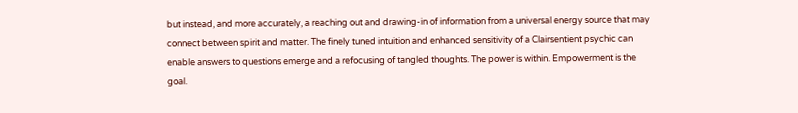but instead, and more accurately, a reaching out and drawing-in of information from a universal energy source that may connect between spirit and matter. The finely tuned intuition and enhanced sensitivity of a Clairsentient psychic can enable answers to questions emerge and a refocusing of tangled thoughts. The power is within. Empowerment is the goal.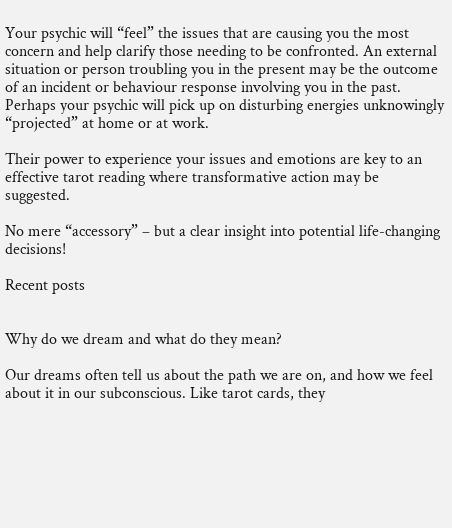Your psychic will “feel” the issues that are causing you the most concern and help clarify those needing to be confronted. An external situation or person troubling you in the present may be the outcome of an incident or behaviour response involving you in the past. Perhaps your psychic will pick up on disturbing energies unknowingly “projected” at home or at work.

Their power to experience your issues and emotions are key to an effective tarot reading where transformative action may be suggested.

No mere “accessory” – but a clear insight into potential life-changing decisions!

Recent posts


Why do we dream and what do they mean?

Our dreams often tell us about the path we are on, and how we feel about it in our subconscious. Like tarot cards, they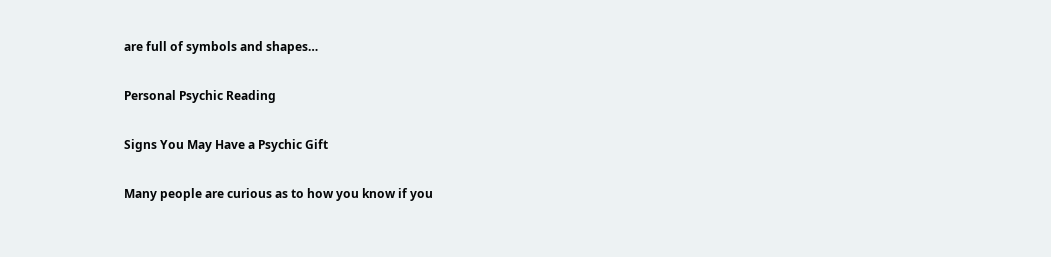are full of symbols and shapes…

Personal Psychic Reading

Signs You May Have a Psychic Gift

Many people are curious as to how you know if you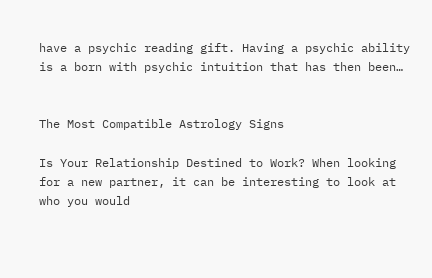have a psychic reading gift. Having a psychic ability is a born with psychic intuition that has then been…


The Most Compatible Astrology Signs

Is Your Relationship Destined to Work? When looking for a new partner, it can be interesting to look at who you would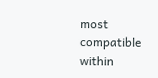most compatible within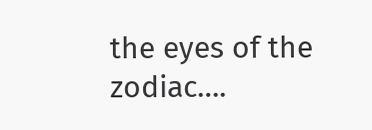the eyes of the zodiac….